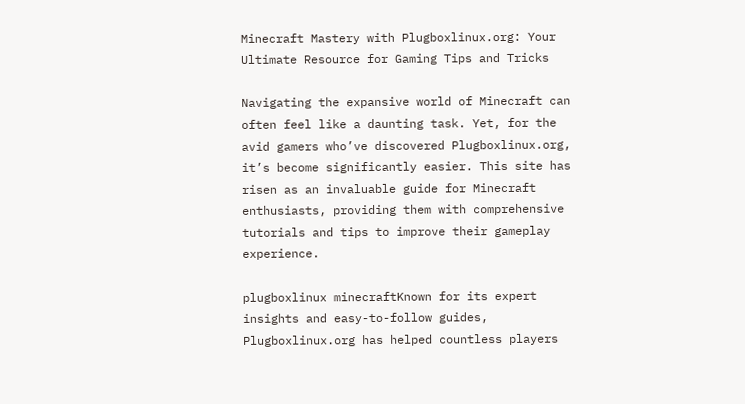Minecraft Mastery with Plugboxlinux.org: Your Ultimate Resource for Gaming Tips and Tricks

Navigating the expansive world of Minecraft can often feel like a daunting task. Yet, for the avid gamers who’ve discovered Plugboxlinux.org, it’s become significantly easier. This site has risen as an invaluable guide for Minecraft enthusiasts, providing them with comprehensive tutorials and tips to improve their gameplay experience.

plugboxlinux minecraftKnown for its expert insights and easy-to-follow guides, Plugboxlinux.org has helped countless players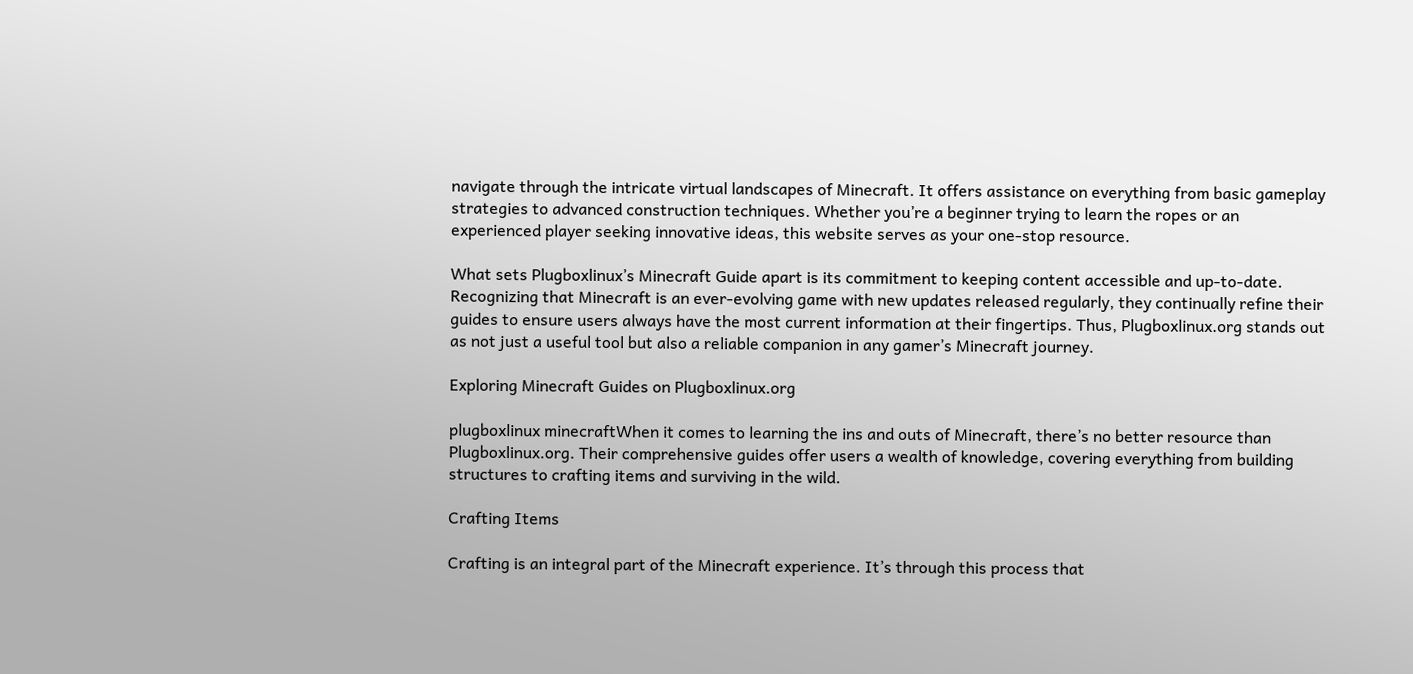navigate through the intricate virtual landscapes of Minecraft. It offers assistance on everything from basic gameplay strategies to advanced construction techniques. Whether you’re a beginner trying to learn the ropes or an experienced player seeking innovative ideas, this website serves as your one-stop resource.

What sets Plugboxlinux’s Minecraft Guide apart is its commitment to keeping content accessible and up-to-date. Recognizing that Minecraft is an ever-evolving game with new updates released regularly, they continually refine their guides to ensure users always have the most current information at their fingertips. Thus, Plugboxlinux.org stands out as not just a useful tool but also a reliable companion in any gamer’s Minecraft journey.

Exploring Minecraft Guides on Plugboxlinux.org

plugboxlinux minecraftWhen it comes to learning the ins and outs of Minecraft, there’s no better resource than Plugboxlinux.org. Their comprehensive guides offer users a wealth of knowledge, covering everything from building structures to crafting items and surviving in the wild.

Crafting Items

Crafting is an integral part of the Minecraft experience. It’s through this process that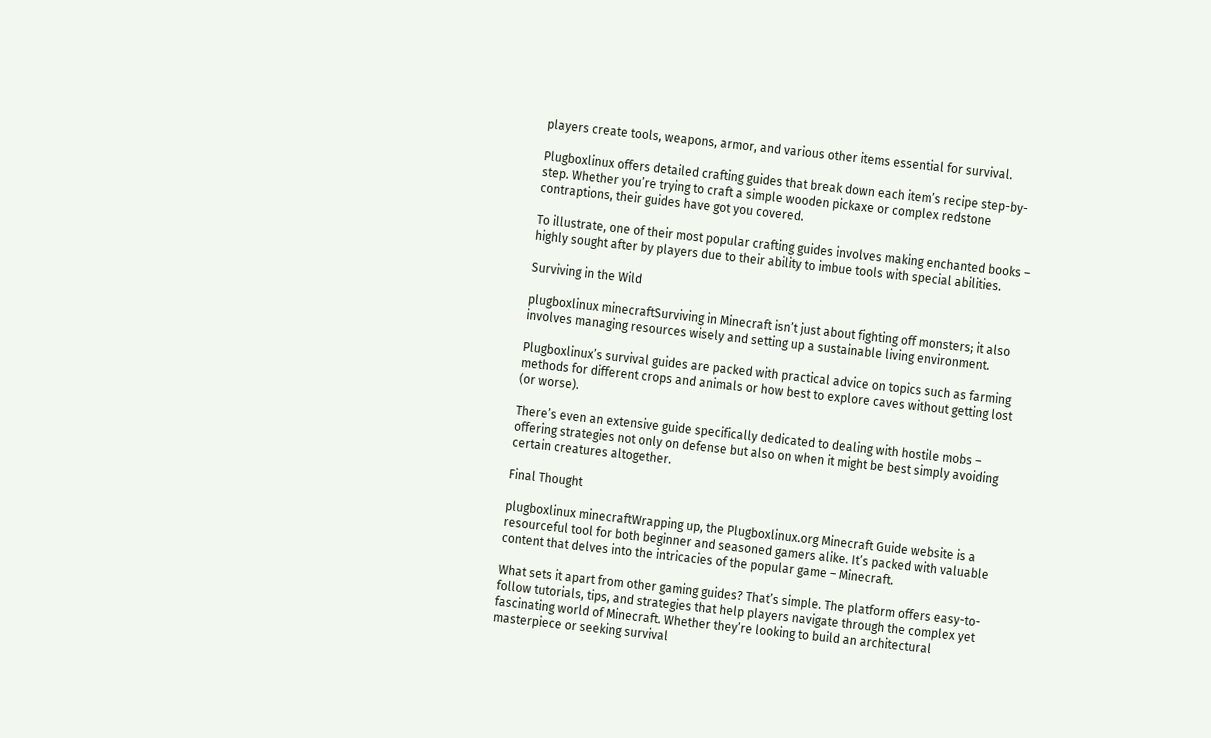players create tools, weapons, armor, and various other items essential for survival.

Plugboxlinux offers detailed crafting guides that break down each item’s recipe step-by-step. Whether you’re trying to craft a simple wooden pickaxe or complex redstone contraptions, their guides have got you covered.

To illustrate, one of their most popular crafting guides involves making enchanted books – highly sought after by players due to their ability to imbue tools with special abilities.

Surviving in the Wild

plugboxlinux minecraftSurviving in Minecraft isn’t just about fighting off monsters; it also involves managing resources wisely and setting up a sustainable living environment.

Plugboxlinux’s survival guides are packed with practical advice on topics such as farming methods for different crops and animals or how best to explore caves without getting lost (or worse).

There’s even an extensive guide specifically dedicated to dealing with hostile mobs – offering strategies not only on defense but also on when it might be best simply avoiding certain creatures altogether.

Final Thought

plugboxlinux minecraftWrapping up, the Plugboxlinux.org Minecraft Guide website is a resourceful tool for both beginner and seasoned gamers alike. It’s packed with valuable content that delves into the intricacies of the popular game – Minecraft.

What sets it apart from other gaming guides? That’s simple. The platform offers easy-to-follow tutorials, tips, and strategies that help players navigate through the complex yet fascinating world of Minecraft. Whether they’re looking to build an architectural masterpiece or seeking survival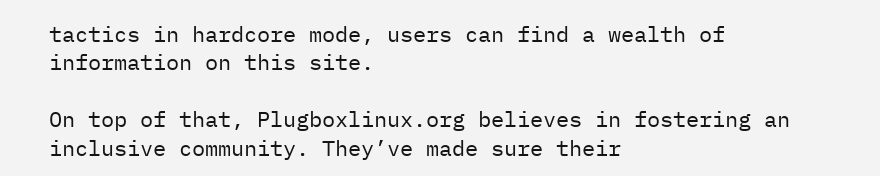tactics in hardcore mode, users can find a wealth of information on this site.

On top of that, Plugboxlinux.org believes in fostering an inclusive community. They’ve made sure their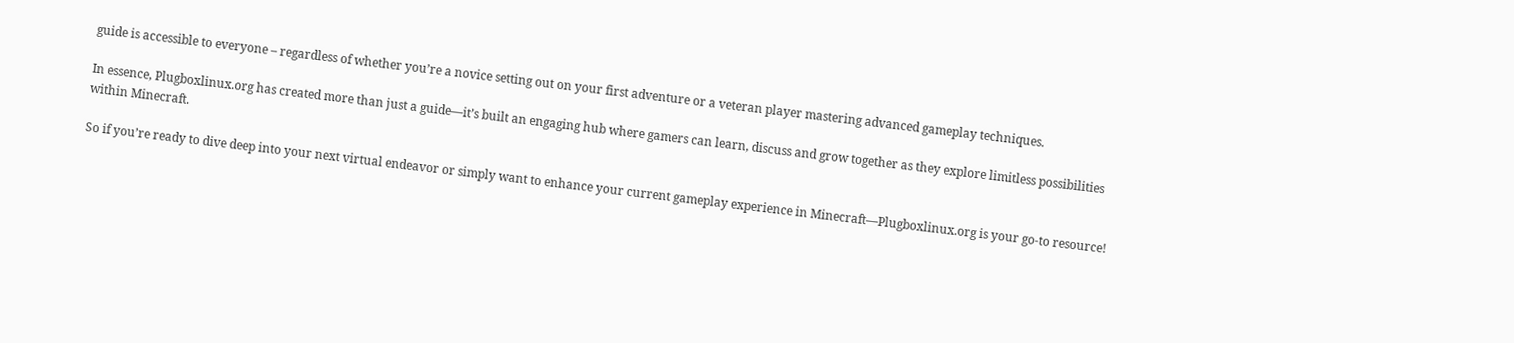guide is accessible to everyone – regardless of whether you’re a novice setting out on your first adventure or a veteran player mastering advanced gameplay techniques.

In essence, Plugboxlinux.org has created more than just a guide—it’s built an engaging hub where gamers can learn, discuss and grow together as they explore limitless possibilities within Minecraft.

So if you’re ready to dive deep into your next virtual endeavor or simply want to enhance your current gameplay experience in Minecraft—Plugboxlinux.org is your go-to resource!